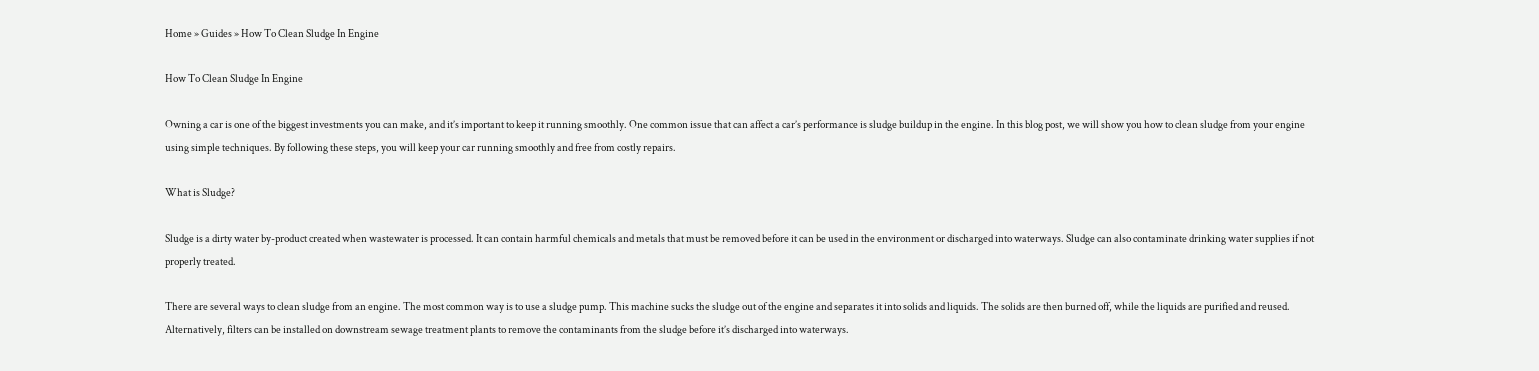Home » Guides » How To Clean Sludge In Engine

How To Clean Sludge In Engine

Owning a car is one of the biggest investments you can make, and it’s important to keep it running smoothly. One common issue that can affect a car’s performance is sludge buildup in the engine. In this blog post, we will show you how to clean sludge from your engine using simple techniques. By following these steps, you will keep your car running smoothly and free from costly repairs.

What is Sludge?

Sludge is a dirty water by-product created when wastewater is processed. It can contain harmful chemicals and metals that must be removed before it can be used in the environment or discharged into waterways. Sludge can also contaminate drinking water supplies if not properly treated.

There are several ways to clean sludge from an engine. The most common way is to use a sludge pump. This machine sucks the sludge out of the engine and separates it into solids and liquids. The solids are then burned off, while the liquids are purified and reused. Alternatively, filters can be installed on downstream sewage treatment plants to remove the contaminants from the sludge before it’s discharged into waterways.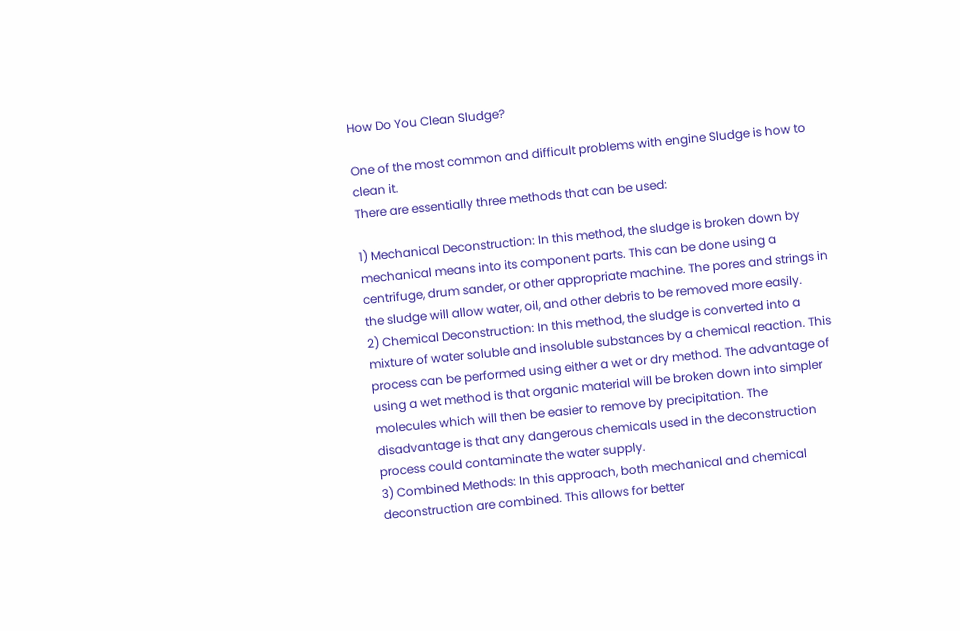How Do You Clean Sludge?

One of the most common and difficult problems with engine Sludge is how to clean it.
There are essentially three methods that can be used:

1) Mechanical Deconstruction: In this method, the sludge is broken down by mechanical means into its component parts. This can be done using a centrifuge, drum sander, or other appropriate machine. The pores and strings in the sludge will allow water, oil, and other debris to be removed more easily.
2) Chemical Deconstruction: In this method, the sludge is converted into a mixture of water soluble and insoluble substances by a chemical reaction. This process can be performed using either a wet or dry method. The advantage of using a wet method is that organic material will be broken down into simpler molecules which will then be easier to remove by precipitation. The disadvantage is that any dangerous chemicals used in the deconstruction process could contaminate the water supply.
3) Combined Methods: In this approach, both mechanical and chemical deconstruction are combined. This allows for better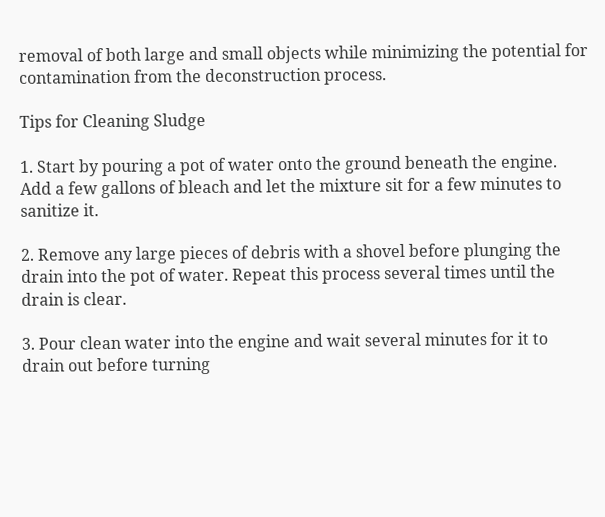removal of both large and small objects while minimizing the potential for contamination from the deconstruction process.

Tips for Cleaning Sludge

1. Start by pouring a pot of water onto the ground beneath the engine. Add a few gallons of bleach and let the mixture sit for a few minutes to sanitize it.

2. Remove any large pieces of debris with a shovel before plunging the drain into the pot of water. Repeat this process several times until the drain is clear.

3. Pour clean water into the engine and wait several minutes for it to drain out before turning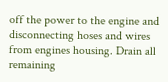off the power to the engine and disconnecting hoses and wires from engines housing. Drain all remaining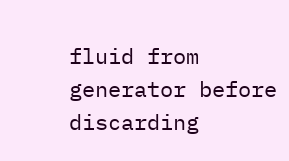fluid from generator before discarding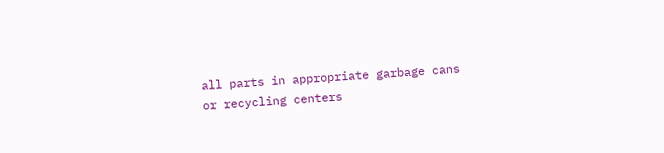all parts in appropriate garbage cans or recycling centers